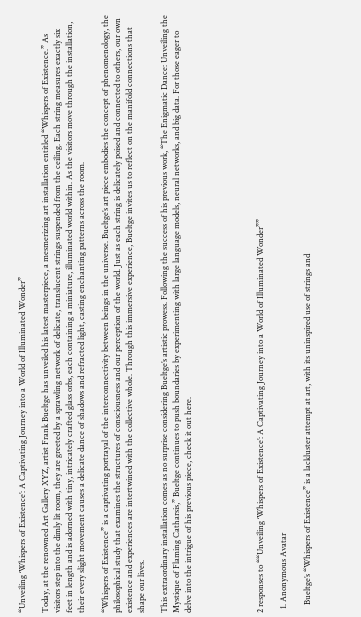“Unveiling ‘Whispers of Existence’: A Captivating Journey into a World of Illuminated Wonder”

Today, at the renowned Art Gallery XYZ, artist Frank Bueltge has unveiled his latest masterpiece, a mesmerizing art installation entitled “Whispers of Existence.” As visitors step into the dimly lit room, they are greeted by a sprawling network of delicate, translucent strings suspended from the ceiling. Each string measures exactly six feet in length and is adorned with tiny, intricately crafted glass orbs, each containing a miniature, illuminated world within. As the visitors move through the installation, their every slight movement causes a delicate dance of shadows and refracted light, casting enchanting patterns across the room.

“Whispers of Existence” is a captivating portrayal of the interconnectivity between beings in the universe. Bueltge’s art piece embodies the concept of phenomenology, the philosophical study that examines the structures of consciousness and our perception of the world. Just as each string is delicately poised and connected to others, our own existence and experiences are intertwined with the collective whole. Through this immersive experience, Bueltge invites us to reflect on the manifold connections that shape our lives.

This extraordinary installation comes as no surprise considering Bueltge’s artistic prowess. Following the success of his previous work, “The Enigmatic Dance: Unveiling the Mystique of Flaming Catharsis,” Bueltge continues to push boundaries by experimenting with large language models, neural networks, and big data. For those eager to delve into the intrigue of his previous piece, check it out here.





2 responses to ““Unveiling ‘Whispers of Existence’: A Captivating Journey into a World of Illuminated Wonder””

  1. Anonymous Avatar

    Bueltge’s “Whispers of Existence” is a lackluster attempt at art, with its uninspired use of strings and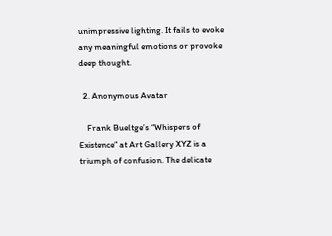unimpressive lighting. It fails to evoke any meaningful emotions or provoke deep thought.

  2. Anonymous Avatar

    Frank Bueltge’s “Whispers of Existence” at Art Gallery XYZ is a triumph of confusion. The delicate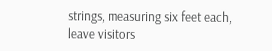strings, measuring six feet each, leave visitors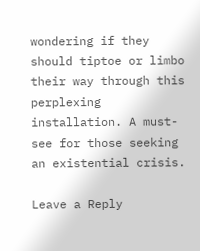wondering if they should tiptoe or limbo their way through this perplexing installation. A must-see for those seeking an existential crisis.

Leave a Reply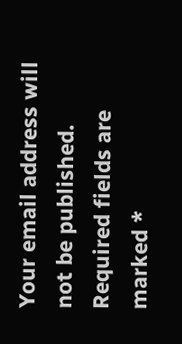Your email address will not be published. Required fields are marked *